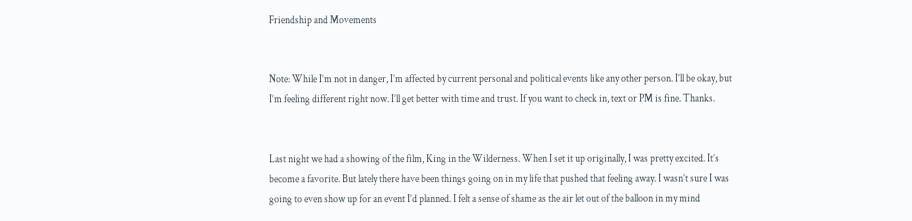Friendship and Movements


Note: While I’m not in danger, I’m affected by current personal and political events like any other person. I’ll be okay, but I’m feeling different right now. I’ll get better with time and trust. If you want to check in, text or PM is fine. Thanks.


Last night we had a showing of the film, King in the Wilderness. When I set it up originally, I was pretty excited. It’s become a favorite. But lately there have been things going on in my life that pushed that feeling away. I wasn’t sure I was going to even show up for an event I’d planned. I felt a sense of shame as the air let out of the balloon in my mind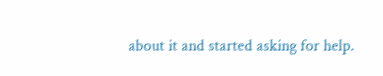about it and started asking for help.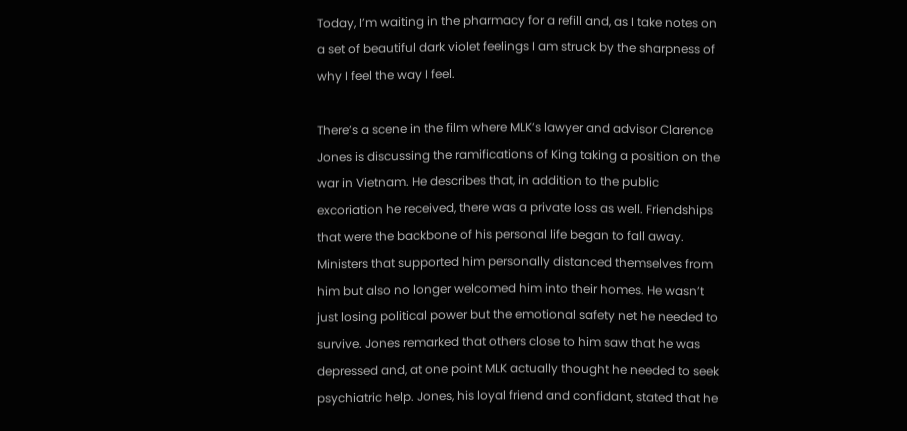Today, I’m waiting in the pharmacy for a refill and, as I take notes on a set of beautiful dark violet feelings I am struck by the sharpness of why I feel the way I feel.

There’s a scene in the film where MLK’s lawyer and advisor Clarence Jones is discussing the ramifications of King taking a position on the war in Vietnam. He describes that, in addition to the public excoriation he received, there was a private loss as well. Friendships that were the backbone of his personal life began to fall away. Ministers that supported him personally distanced themselves from him but also no longer welcomed him into their homes. He wasn’t just losing political power but the emotional safety net he needed to survive. Jones remarked that others close to him saw that he was depressed and, at one point MLK actually thought he needed to seek psychiatric help. Jones, his loyal friend and confidant, stated that he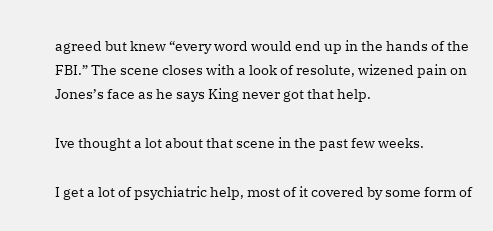agreed but knew “every word would end up in the hands of the FBI.” The scene closes with a look of resolute, wizened pain on Jones’s face as he says King never got that help.

Ive thought a lot about that scene in the past few weeks.

I get a lot of psychiatric help, most of it covered by some form of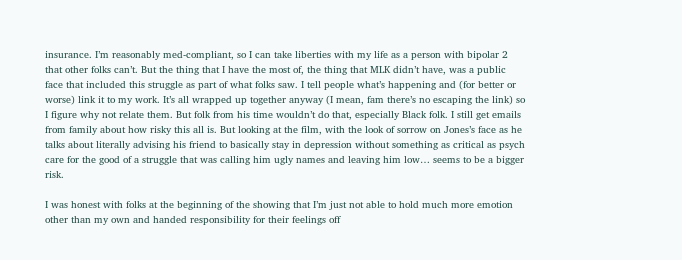insurance. I’m reasonably med-compliant, so I can take liberties with my life as a person with bipolar 2 that other folks can’t. But the thing that I have the most of, the thing that MLK didn’t have, was a public face that included this struggle as part of what folks saw. I tell people what’s happening and (for better or worse) link it to my work. It’s all wrapped up together anyway (I mean, fam there’s no escaping the link) so I figure why not relate them. But folk from his time wouldn’t do that, especially Black folk. I still get emails from family about how risky this all is. But looking at the film, with the look of sorrow on Jones’s face as he talks about literally advising his friend to basically stay in depression without something as critical as psych care for the good of a struggle that was calling him ugly names and leaving him low… seems to be a bigger risk.

I was honest with folks at the beginning of the showing that I’m just not able to hold much more emotion other than my own and handed responsibility for their feelings off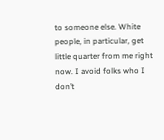to someone else. White people, in particular, get little quarter from me right now. I avoid folks who I don’t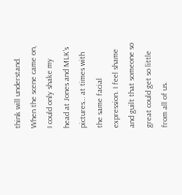think will understand. When the scene came on, I could only shake my head at Jones and MLK’s pictures… at times with the same facial expression. I feel shame and guilt that someone so great could get so little from all of us.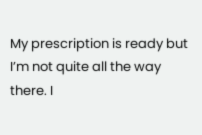My prescription is ready but I’m not quite all the way there. I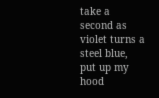take a second as violet turns a steel blue, put up my hood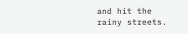and hit the rainy streets.